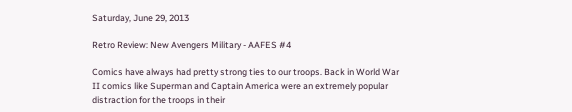Saturday, June 29, 2013

Retro Review: New Avengers Military - AAFES #4

Comics have always had pretty strong ties to our troops. Back in World War II comics like Superman and Captain America were an extremely popular distraction for the troops in their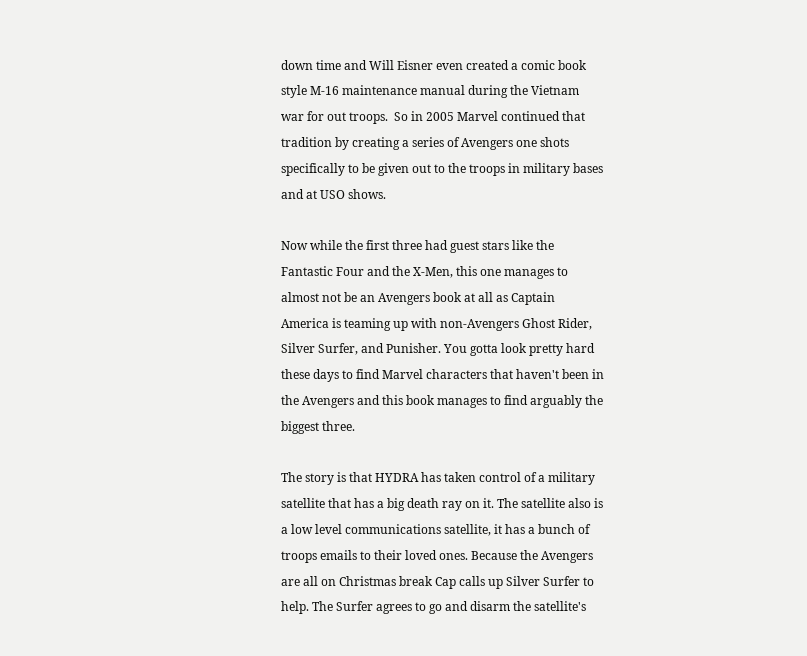down time and Will Eisner even created a comic book style M-16 maintenance manual during the Vietnam war for out troops.  So in 2005 Marvel continued that tradition by creating a series of Avengers one shots specifically to be given out to the troops in military bases and at USO shows.

Now while the first three had guest stars like the Fantastic Four and the X-Men, this one manages to almost not be an Avengers book at all as Captain America is teaming up with non-Avengers Ghost Rider, Silver Surfer, and Punisher. You gotta look pretty hard these days to find Marvel characters that haven't been in the Avengers and this book manages to find arguably the biggest three.

The story is that HYDRA has taken control of a military satellite that has a big death ray on it. The satellite also is a low level communications satellite, it has a bunch of troops emails to their loved ones. Because the Avengers are all on Christmas break Cap calls up Silver Surfer to help. The Surfer agrees to go and disarm the satellite's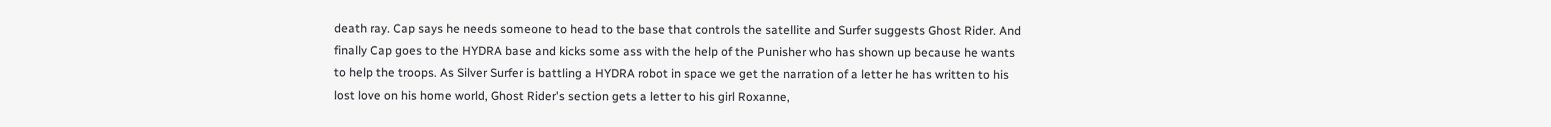death ray. Cap says he needs someone to head to the base that controls the satellite and Surfer suggests Ghost Rider. And finally Cap goes to the HYDRA base and kicks some ass with the help of the Punisher who has shown up because he wants to help the troops. As Silver Surfer is battling a HYDRA robot in space we get the narration of a letter he has written to his lost love on his home world, Ghost Rider's section gets a letter to his girl Roxanne,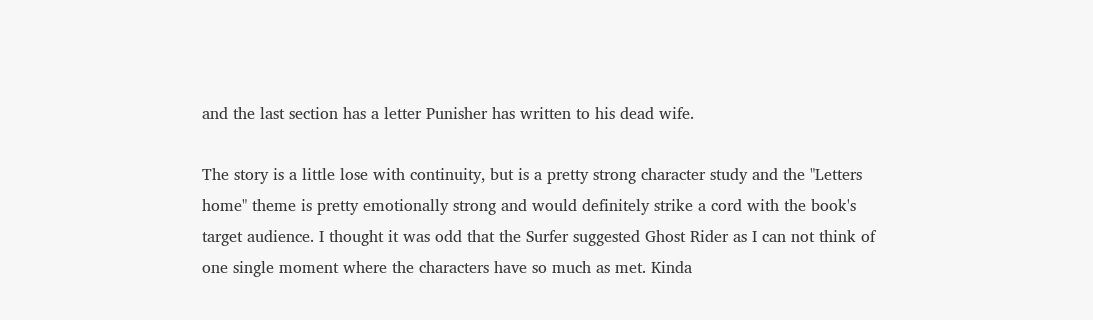and the last section has a letter Punisher has written to his dead wife.

The story is a little lose with continuity, but is a pretty strong character study and the "Letters home" theme is pretty emotionally strong and would definitely strike a cord with the book's target audience. I thought it was odd that the Surfer suggested Ghost Rider as I can not think of one single moment where the characters have so much as met. Kinda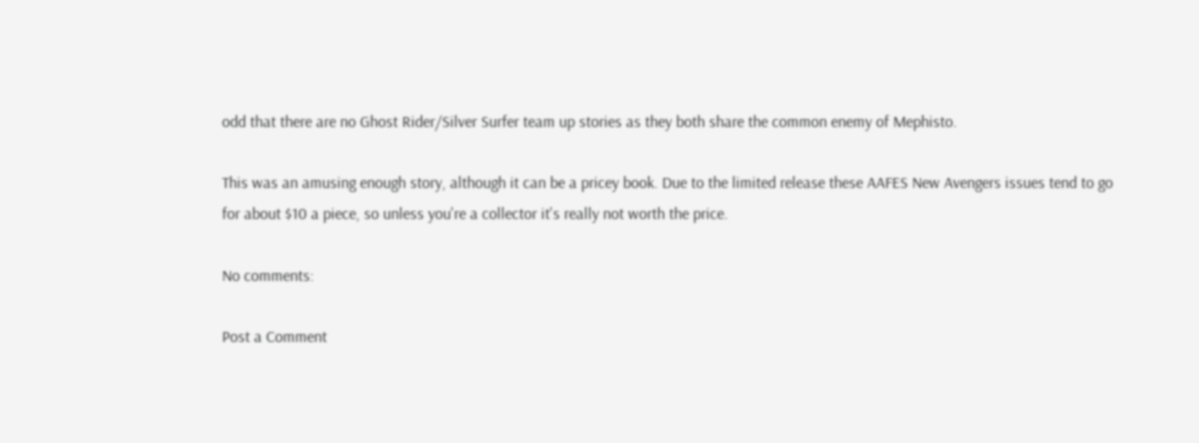odd that there are no Ghost Rider/Silver Surfer team up stories as they both share the common enemy of Mephisto.

This was an amusing enough story, although it can be a pricey book. Due to the limited release these AAFES New Avengers issues tend to go for about $10 a piece, so unless you're a collector it's really not worth the price.

No comments:

Post a Comment